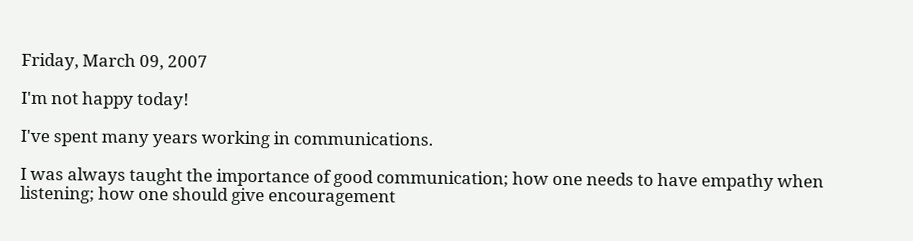Friday, March 09, 2007

I'm not happy today!

I've spent many years working in communications.

I was always taught the importance of good communication; how one needs to have empathy when listening; how one should give encouragement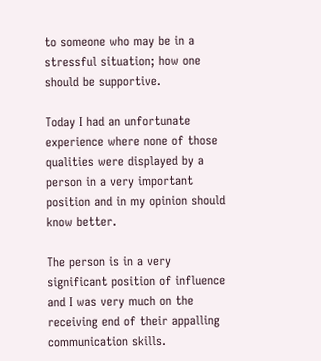to someone who may be in a stressful situation; how one should be supportive.

Today I had an unfortunate experience where none of those qualities were displayed by a person in a very important position and in my opinion should know better.

The person is in a very significant position of influence and I was very much on the receiving end of their appalling communication skills.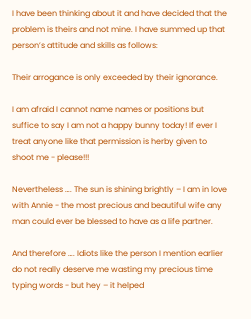I have been thinking about it and have decided that the problem is theirs and not mine. I have summed up that person’s attitude and skills as follows:

Their arrogance is only exceeded by their ignorance.

I am afraid I cannot name names or positions but suffice to say I am not a happy bunny today! If ever I treat anyone like that permission is herby given to shoot me - please!!!

Nevertheless …. The sun is shining brightly – I am in love with Annie - the most precious and beautiful wife any man could ever be blessed to have as a life partner.

And therefore …. Idiots like the person I mention earlier do not really deserve me wasting my precious time typing words - but hey – it helped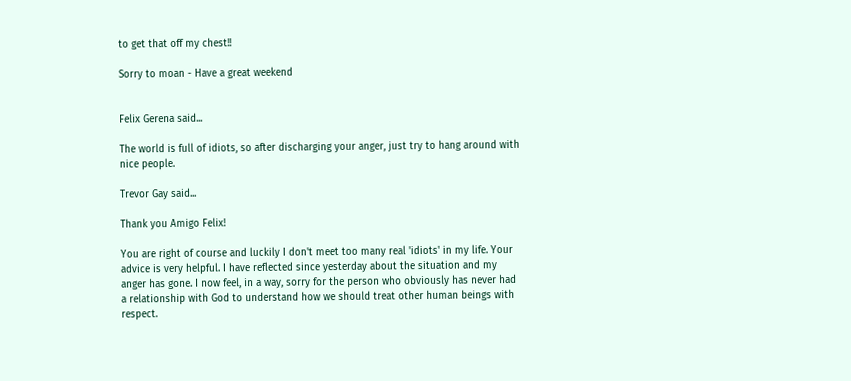to get that off my chest!!

Sorry to moan - Have a great weekend


Felix Gerena said...

The world is full of idiots, so after discharging your anger, just try to hang around with nice people.

Trevor Gay said...

Thank you Amigo Felix!

You are right of course and luckily I don't meet too many real 'idiots' in my life. Your advice is very helpful. I have reflected since yesterday about the situation and my anger has gone. I now feel, in a way, sorry for the person who obviously has never had a relationship with God to understand how we should treat other human beings with respect.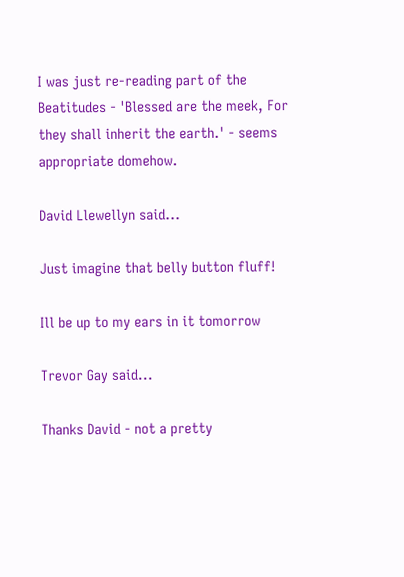I was just re-reading part of the Beatitudes - 'Blessed are the meek, For they shall inherit the earth.' - seems appropriate domehow.

David Llewellyn said...

Just imagine that belly button fluff!

Ill be up to my ears in it tomorrow

Trevor Gay said...

Thanks David - not a pretty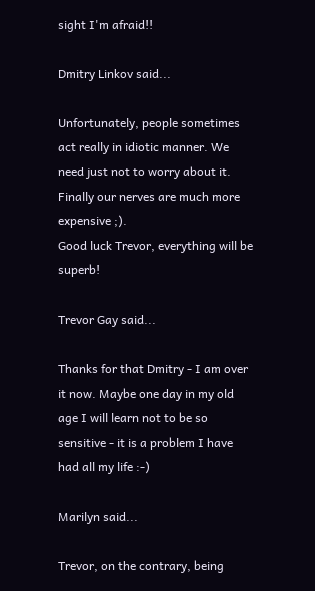sight I'm afraid!!

Dmitry Linkov said...

Unfortunately, people sometimes act really in idiotic manner. We need just not to worry about it. Finally our nerves are much more expensive ;).
Good luck Trevor, everything will be superb!

Trevor Gay said...

Thanks for that Dmitry - I am over it now. Maybe one day in my old age I will learn not to be so sensitive - it is a problem I have had all my life :-)

Marilyn said...

Trevor, on the contrary, being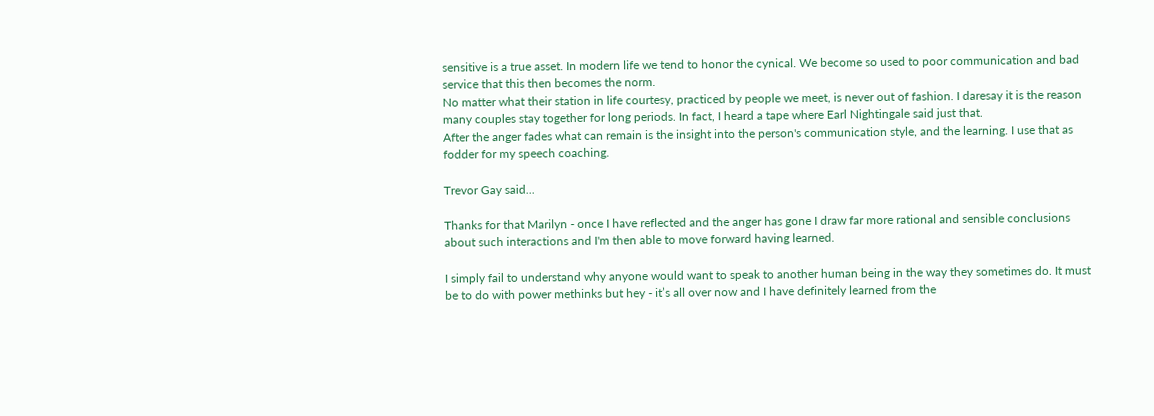sensitive is a true asset. In modern life we tend to honor the cynical. We become so used to poor communication and bad service that this then becomes the norm.
No matter what their station in life courtesy, practiced by people we meet, is never out of fashion. I daresay it is the reason many couples stay together for long periods. In fact, I heard a tape where Earl Nightingale said just that.
After the anger fades what can remain is the insight into the person's communication style, and the learning. I use that as fodder for my speech coaching.

Trevor Gay said...

Thanks for that Marilyn - once I have reflected and the anger has gone I draw far more rational and sensible conclusions about such interactions and I'm then able to move forward having learned.

I simply fail to understand why anyone would want to speak to another human being in the way they sometimes do. It must be to do with power methinks but hey - it’s all over now and I have definitely learned from the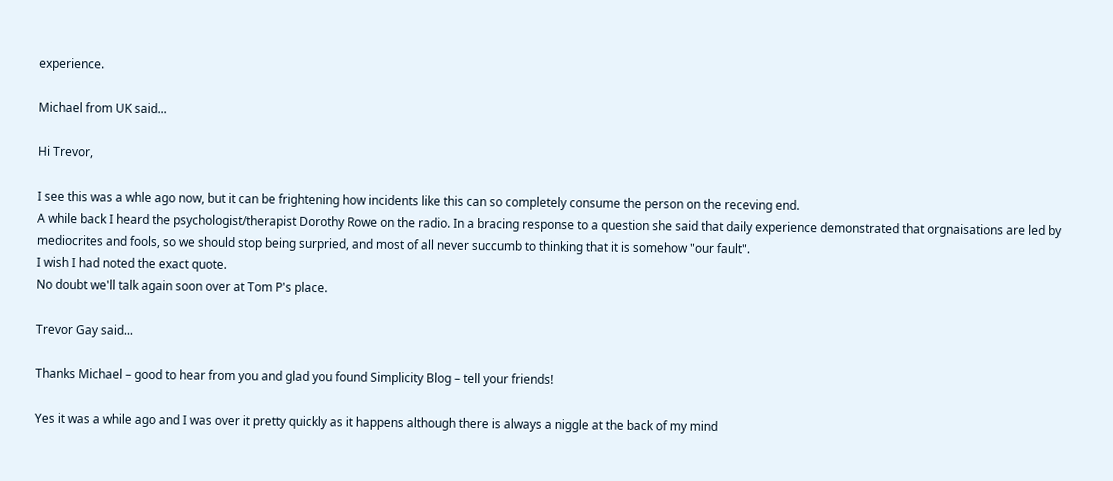experience.

Michael from UK said...

Hi Trevor,

I see this was a whle ago now, but it can be frightening how incidents like this can so completely consume the person on the receving end.
A while back I heard the psychologist/therapist Dorothy Rowe on the radio. In a bracing response to a question she said that daily experience demonstrated that orgnaisations are led by mediocrites and fools, so we should stop being surpried, and most of all never succumb to thinking that it is somehow "our fault".
I wish I had noted the exact quote.
No doubt we'll talk again soon over at Tom P's place.

Trevor Gay said...

Thanks Michael – good to hear from you and glad you found Simplicity Blog – tell your friends!

Yes it was a while ago and I was over it pretty quickly as it happens although there is always a niggle at the back of my mind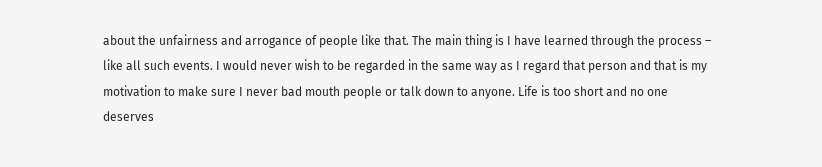about the unfairness and arrogance of people like that. The main thing is I have learned through the process – like all such events. I would never wish to be regarded in the same way as I regard that person and that is my motivation to make sure I never bad mouth people or talk down to anyone. Life is too short and no one deserves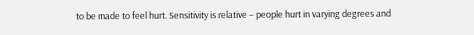to be made to feel hurt. Sensitivity is relative – people hurt in varying degrees and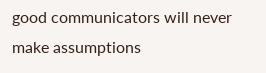good communicators will never make assumptions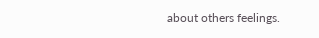about others feelings.